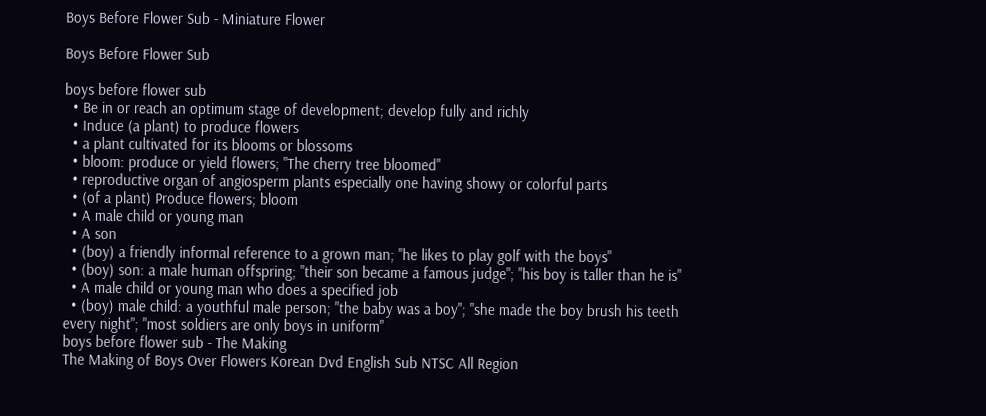Boys Before Flower Sub - Miniature Flower

Boys Before Flower Sub

boys before flower sub
  • Be in or reach an optimum stage of development; develop fully and richly
  • Induce (a plant) to produce flowers
  • a plant cultivated for its blooms or blossoms
  • bloom: produce or yield flowers; "The cherry tree bloomed"
  • reproductive organ of angiosperm plants especially one having showy or colorful parts
  • (of a plant) Produce flowers; bloom
  • A male child or young man
  • A son
  • (boy) a friendly informal reference to a grown man; "he likes to play golf with the boys"
  • (boy) son: a male human offspring; "their son became a famous judge"; "his boy is taller than he is"
  • A male child or young man who does a specified job
  • (boy) male child: a youthful male person; "the baby was a boy"; "she made the boy brush his teeth every night"; "most soldiers are only boys in uniform"
boys before flower sub - The Making
The Making of Boys Over Flowers Korean Dvd English Sub NTSC All Region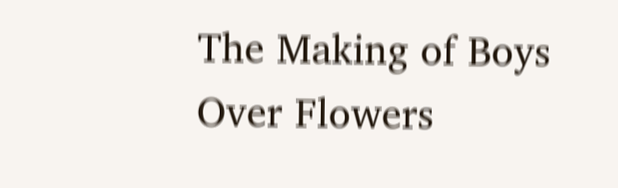The Making of Boys Over Flowers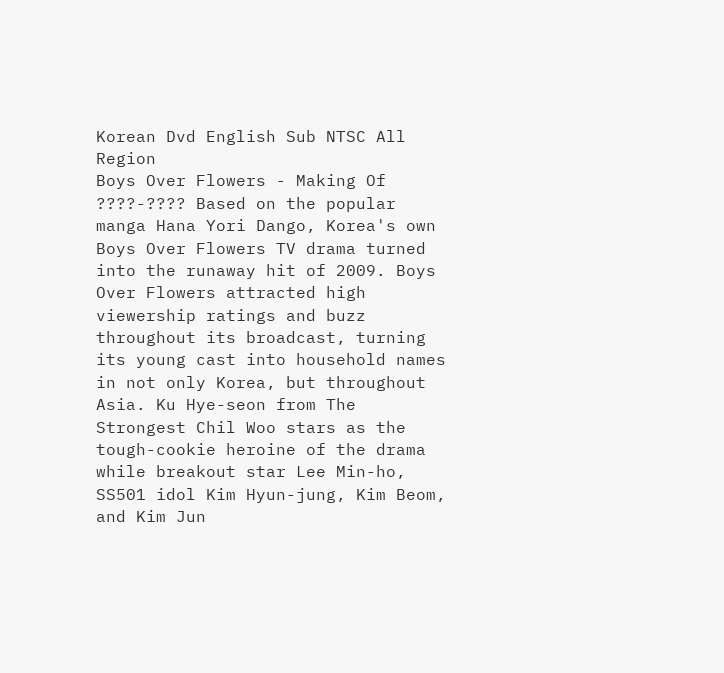Korean Dvd English Sub NTSC All Region
Boys Over Flowers - Making Of ????-???? Based on the popular manga Hana Yori Dango, Korea's own Boys Over Flowers TV drama turned into the runaway hit of 2009. Boys Over Flowers attracted high viewership ratings and buzz throughout its broadcast, turning its young cast into household names in not only Korea, but throughout Asia. Ku Hye-seon from The Strongest Chil Woo stars as the tough-cookie heroine of the drama while breakout star Lee Min-ho, SS501 idol Kim Hyun-jung, Kim Beom, and Kim Jun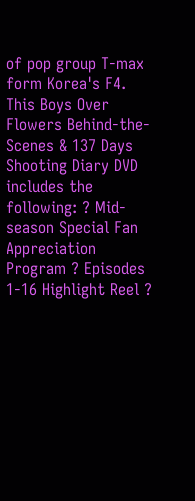of pop group T-max form Korea's F4. This Boys Over Flowers Behind-the-Scenes & 137 Days Shooting Diary DVD includes the following: ? Mid-season Special Fan Appreciation Program ? Episodes 1-16 Highlight Reel ?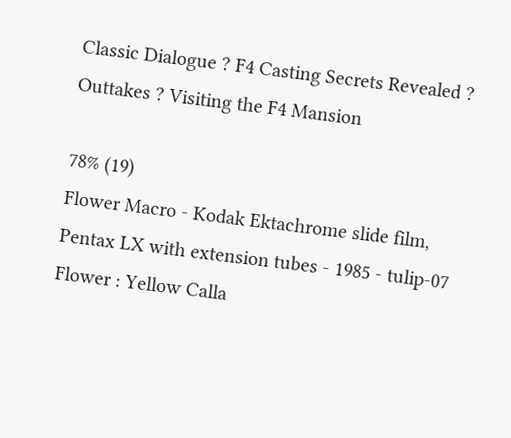Classic Dialogue ? F4 Casting Secrets Revealed ? Outtakes ? Visiting the F4 Mansion

78% (19)
Flower Macro - Kodak Ektachrome slide film, Pentax LX with extension tubes - 1985 - tulip-07
Flower : Yellow Calla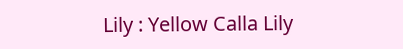Lily : Yellow Calla Lily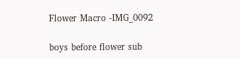Flower Macro -IMG_0092

boys before flower sub